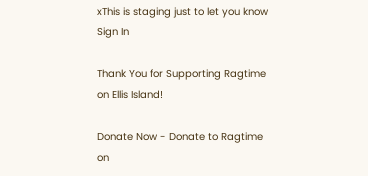xThis is staging just to let you know
Sign In

Thank You for Supporting Ragtime on Ellis Island!

Donate Now - Donate to Ragtime on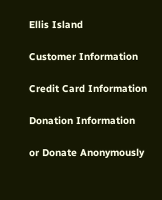Ellis Island

Customer Information

Credit Card Information

Donation Information

or Donate Anonymously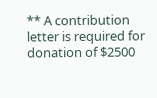** A contribution letter is required for donation of $2500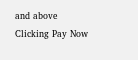and above
Clicking Pay Now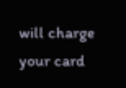will charge your card